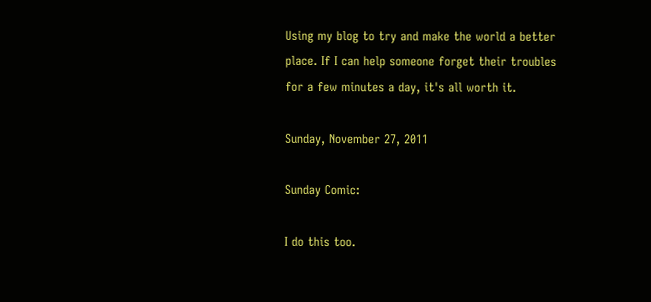Using my blog to try and make the world a better place. If I can help someone forget their troubles for a few minutes a day, it's all worth it.

Sunday, November 27, 2011

Sunday Comic:

I do this too.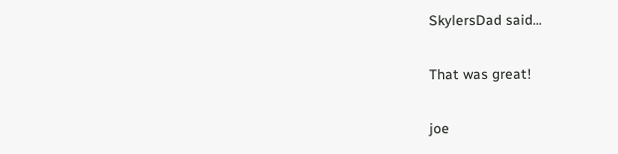SkylersDad said...

That was great!

joe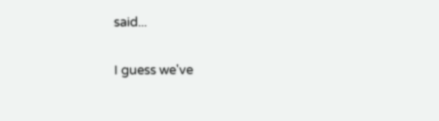said...

I guess we've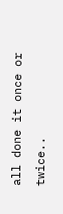all done it once or twice..